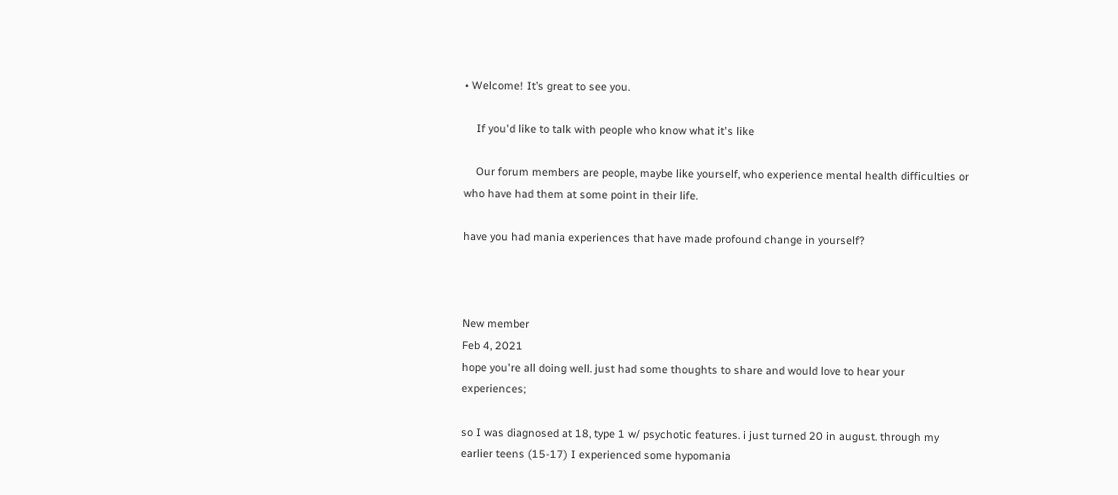• Welcome! It’s great to see you.

    If you'd like to talk with people who know what it's like

    Our forum members are people, maybe like yourself, who experience mental health difficulties or who have had them at some point in their life.

have you had mania experiences that have made profound change in yourself?



New member
Feb 4, 2021
hope you're all doing well. just had some thoughts to share and would love to hear your experiences;

so I was diagnosed at 18, type 1 w/ psychotic features. i just turned 20 in august. through my earlier teens (15-17) I experienced some hypomania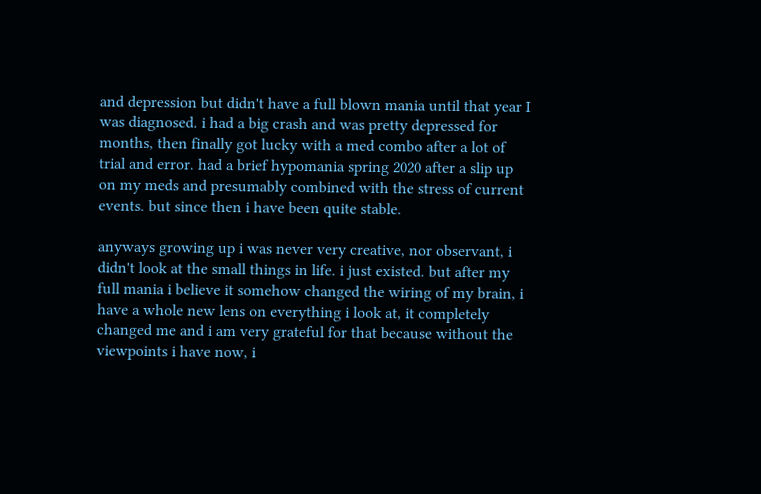and depression but didn't have a full blown mania until that year I was diagnosed. i had a big crash and was pretty depressed for months, then finally got lucky with a med combo after a lot of trial and error. had a brief hypomania spring 2020 after a slip up on my meds and presumably combined with the stress of current events. but since then i have been quite stable.

anyways growing up i was never very creative, nor observant, i didn't look at the small things in life. i just existed. but after my full mania i believe it somehow changed the wiring of my brain, i have a whole new lens on everything i look at, it completely changed me and i am very grateful for that because without the viewpoints i have now, i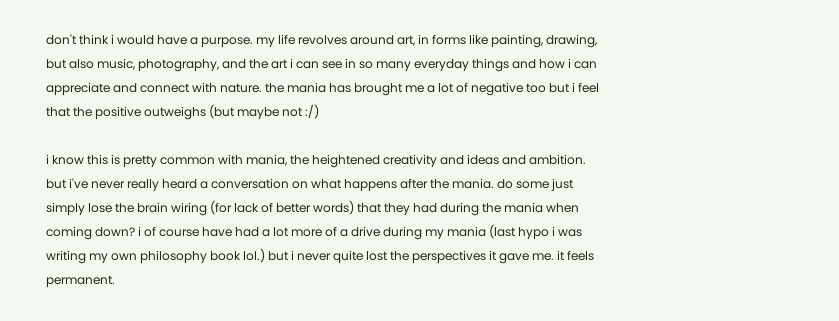don't think i would have a purpose. my life revolves around art, in forms like painting, drawing, but also music, photography, and the art i can see in so many everyday things and how i can appreciate and connect with nature. the mania has brought me a lot of negative too but i feel that the positive outweighs (but maybe not :/)

i know this is pretty common with mania, the heightened creativity and ideas and ambition. but i've never really heard a conversation on what happens after the mania. do some just simply lose the brain wiring (for lack of better words) that they had during the mania when coming down? i of course have had a lot more of a drive during my mania (last hypo i was writing my own philosophy book lol.) but i never quite lost the perspectives it gave me. it feels permanent.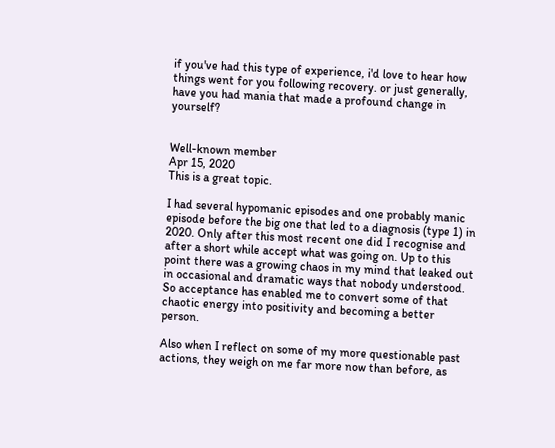if you've had this type of experience, i'd love to hear how things went for you following recovery. or just generally, have you had mania that made a profound change in yourself?


Well-known member
Apr 15, 2020
This is a great topic.

I had several hypomanic episodes and one probably manic episode before the big one that led to a diagnosis (type 1) in 2020. Only after this most recent one did I recognise and after a short while accept what was going on. Up to this point there was a growing chaos in my mind that leaked out in occasional and dramatic ways that nobody understood. So acceptance has enabled me to convert some of that chaotic energy into positivity and becoming a better person.

Also when I reflect on some of my more questionable past actions, they weigh on me far more now than before, as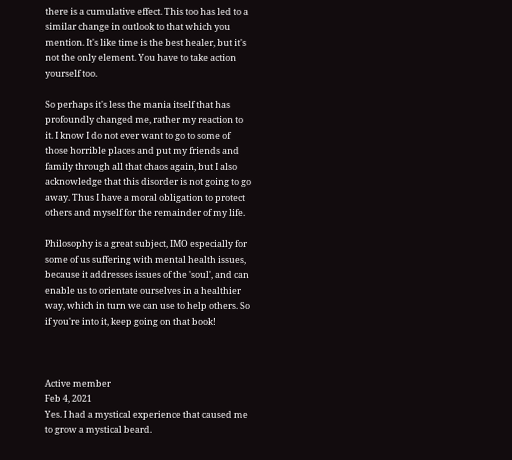there is a cumulative effect. This too has led to a similar change in outlook to that which you mention. It's like time is the best healer, but it's not the only element. You have to take action yourself too.

So perhaps it's less the mania itself that has profoundly changed me, rather my reaction to it. I know I do not ever want to go to some of those horrible places and put my friends and family through all that chaos again, but I also acknowledge that this disorder is not going to go away. Thus I have a moral obligation to protect others and myself for the remainder of my life.

Philosophy is a great subject, IMO especially for some of us suffering with mental health issues, because it addresses issues of the 'soul', and can enable us to orientate ourselves in a healthier way, which in turn we can use to help others. So if you're into it, keep going on that book!



Active member
Feb 4, 2021
Yes. I had a mystical experience that caused me to grow a mystical beard.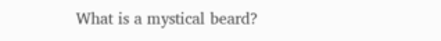What is a mystical beard?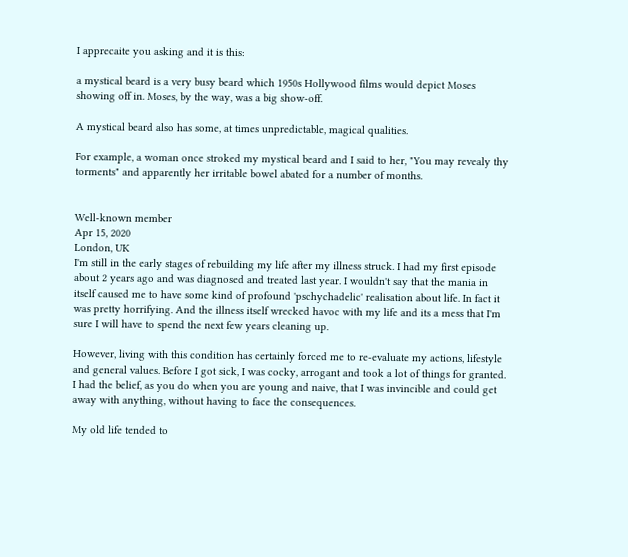I apprecaite you asking and it is this:

a mystical beard is a very busy beard which 1950s Hollywood films would depict Moses showing off in. Moses, by the way, was a big show-off.

A mystical beard also has some, at times unpredictable, magical qualities.

For example, a woman once stroked my mystical beard and I said to her, "You may revealy thy torments" and apparently her irritable bowel abated for a number of months.


Well-known member
Apr 15, 2020
London, UK
I'm still in the early stages of rebuilding my life after my illness struck. I had my first episode about 2 years ago and was diagnosed and treated last year. I wouldn't say that the mania in itself caused me to have some kind of profound 'pschychadelic' realisation about life. In fact it was pretty horrifying. And the illness itself wrecked havoc with my life and its a mess that I'm sure I will have to spend the next few years cleaning up.

However, living with this condition has certainly forced me to re-evaluate my actions, lifestyle and general values. Before I got sick, I was cocky, arrogant and took a lot of things for granted. I had the belief, as you do when you are young and naive, that I was invincible and could get away with anything, without having to face the consequences.

My old life tended to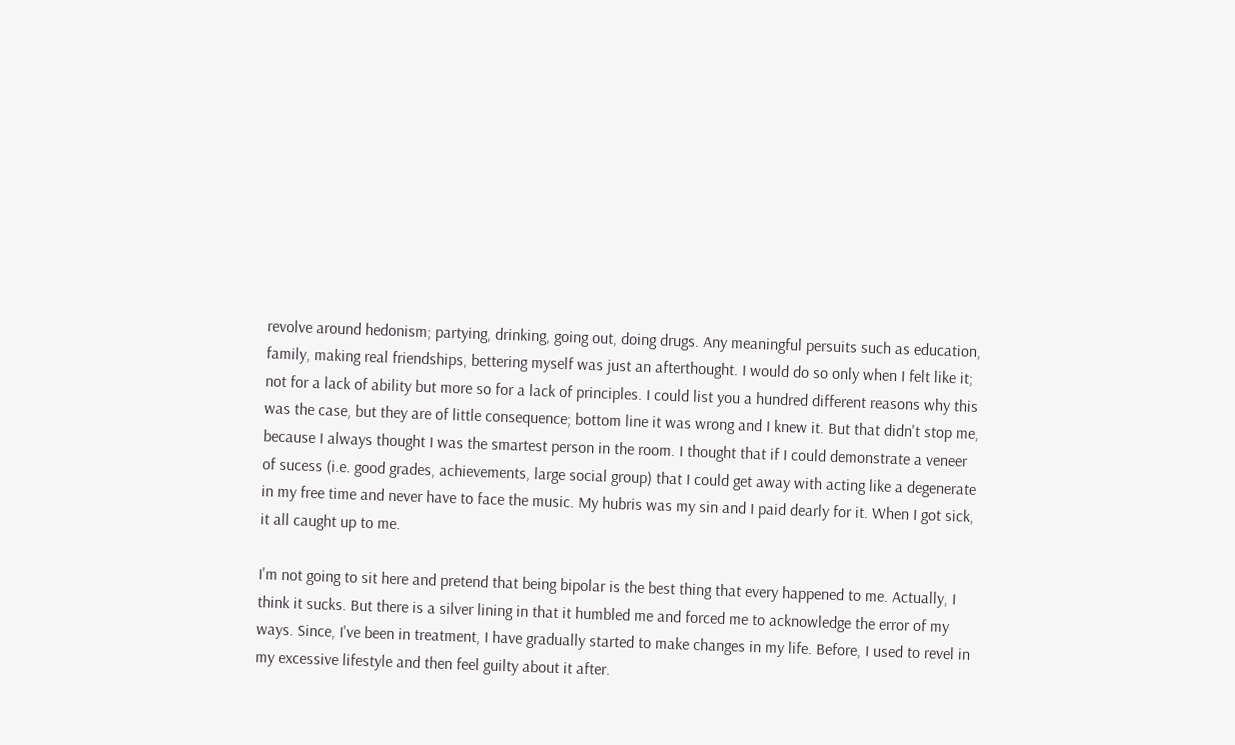revolve around hedonism; partying, drinking, going out, doing drugs. Any meaningful persuits such as education, family, making real friendships, bettering myself was just an afterthought. I would do so only when I felt like it; not for a lack of ability but more so for a lack of principles. I could list you a hundred different reasons why this was the case, but they are of little consequence; bottom line it was wrong and I knew it. But that didn't stop me, because I always thought I was the smartest person in the room. I thought that if I could demonstrate a veneer of sucess (i.e. good grades, achievements, large social group) that I could get away with acting like a degenerate in my free time and never have to face the music. My hubris was my sin and I paid dearly for it. When I got sick, it all caught up to me.

I'm not going to sit here and pretend that being bipolar is the best thing that every happened to me. Actually, I think it sucks. But there is a silver lining in that it humbled me and forced me to acknowledge the error of my ways. Since, I've been in treatment, I have gradually started to make changes in my life. Before, I used to revel in my excessive lifestyle and then feel guilty about it after.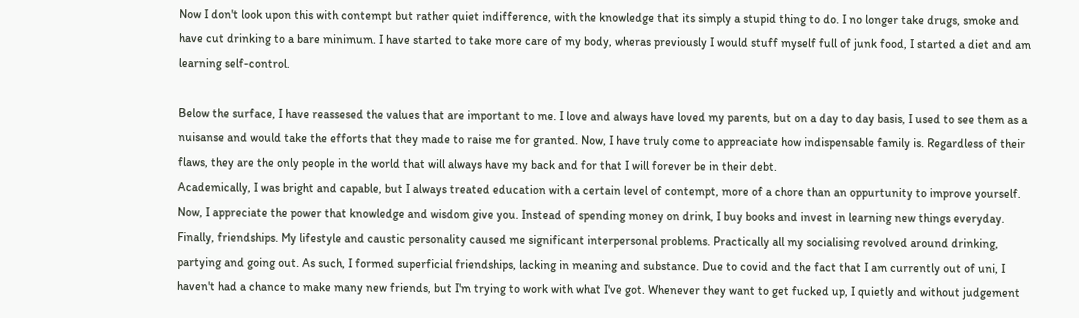Now I don't look upon this with contempt but rather quiet indifference, with the knowledge that its simply a stupid thing to do. I no longer take drugs, smoke and have cut drinking to a bare minimum. I have started to take more care of my body, wheras previously I would stuff myself full of junk food, I started a diet and am learning self-control.

Below the surface, I have reassesed the values that are important to me. I love and always have loved my parents, but on a day to day basis, I used to see them as a nuisanse and would take the efforts that they made to raise me for granted. Now, I have truly come to appreaciate how indispensable family is. Regardless of their flaws, they are the only people in the world that will always have my back and for that I will forever be in their debt.
Academically, I was bright and capable, but I always treated education with a certain level of contempt, more of a chore than an oppurtunity to improve yourself. Now, I appreciate the power that knowledge and wisdom give you. Instead of spending money on drink, I buy books and invest in learning new things everyday.
Finally, friendships. My lifestyle and caustic personality caused me significant interpersonal problems. Practically all my socialising revolved around drinking, partying and going out. As such, I formed superficial friendships, lacking in meaning and substance. Due to covid and the fact that I am currently out of uni, I haven't had a chance to make many new friends, but I'm trying to work with what I've got. Whenever they want to get fucked up, I quietly and without judgement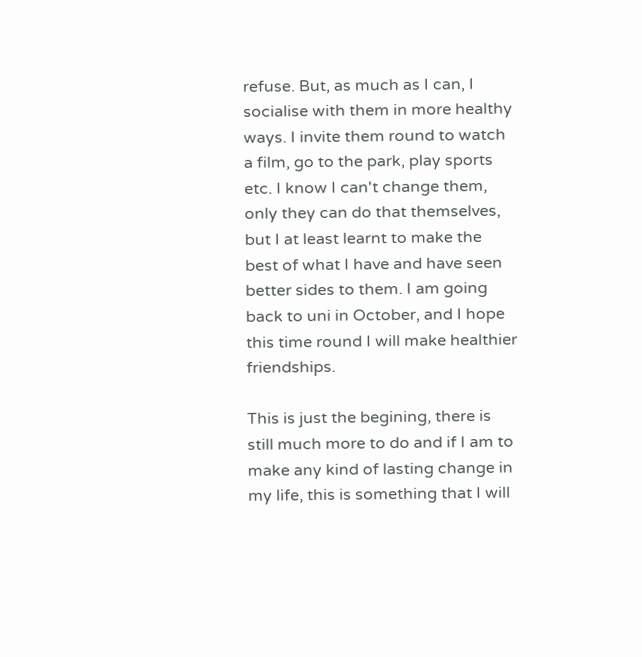refuse. But, as much as I can, I socialise with them in more healthy ways. I invite them round to watch a film, go to the park, play sports etc. I know I can't change them, only they can do that themselves, but I at least learnt to make the best of what I have and have seen better sides to them. I am going back to uni in October, and I hope this time round I will make healthier friendships.

This is just the begining, there is still much more to do and if I am to make any kind of lasting change in my life, this is something that I will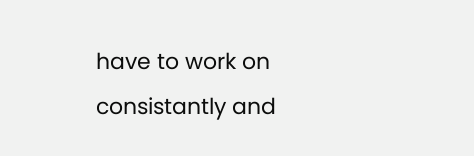have to work on consistantly and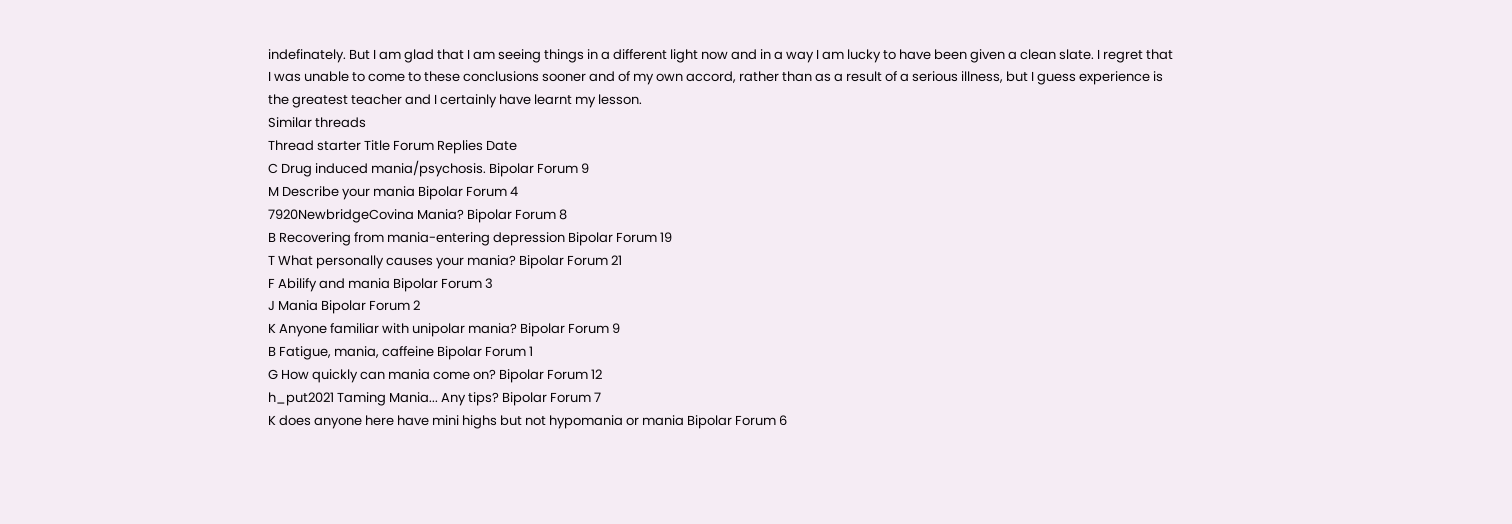indefinately. But I am glad that I am seeing things in a different light now and in a way I am lucky to have been given a clean slate. I regret that I was unable to come to these conclusions sooner and of my own accord, rather than as a result of a serious illness, but I guess experience is the greatest teacher and I certainly have learnt my lesson.
Similar threads
Thread starter Title Forum Replies Date
C Drug induced mania/psychosis. Bipolar Forum 9
M Describe your mania Bipolar Forum 4
7920NewbridgeCovina Mania? Bipolar Forum 8
B Recovering from mania-entering depression Bipolar Forum 19
T What personally causes your mania? Bipolar Forum 21
F Abilify and mania Bipolar Forum 3
J Mania Bipolar Forum 2
K Anyone familiar with unipolar mania? Bipolar Forum 9
B Fatigue, mania, caffeine Bipolar Forum 1
G How quickly can mania come on? Bipolar Forum 12
h_put2021 Taming Mania... Any tips? Bipolar Forum 7
K does anyone here have mini highs but not hypomania or mania Bipolar Forum 6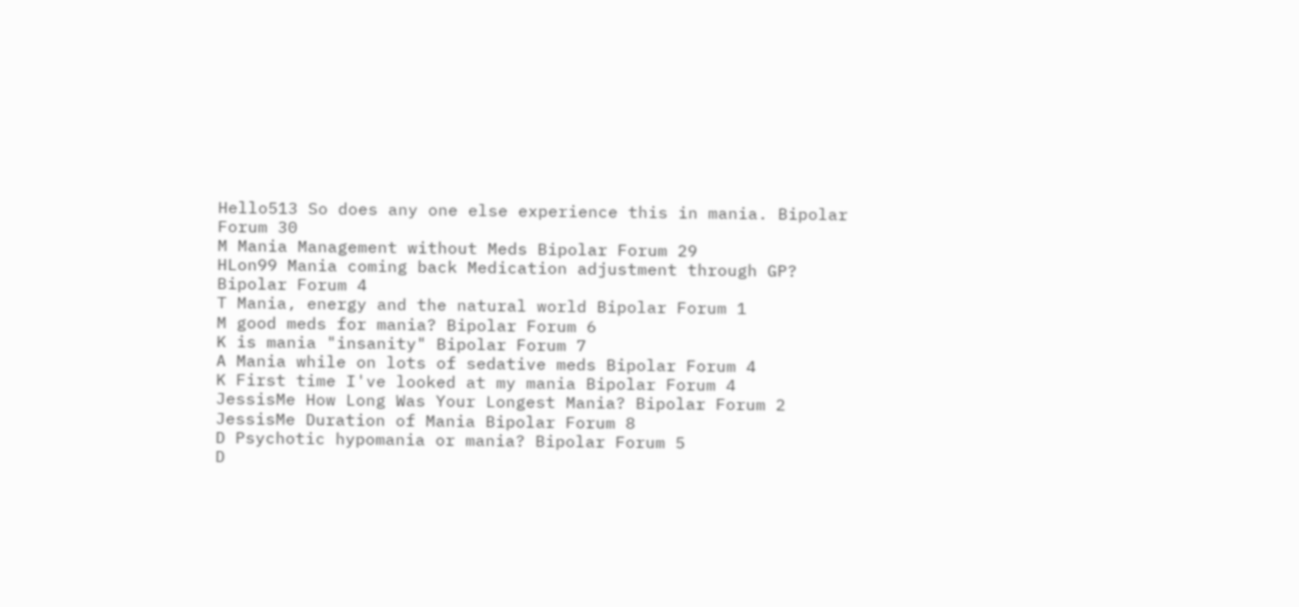Hello513 So does any one else experience this in mania. Bipolar Forum 30
M Mania Management without Meds Bipolar Forum 29
HLon99 Mania coming back Medication adjustment through GP? Bipolar Forum 4
T Mania, energy and the natural world Bipolar Forum 1
M good meds for mania? Bipolar Forum 6
K is mania "insanity" Bipolar Forum 7
A Mania while on lots of sedative meds Bipolar Forum 4
K First time I've looked at my mania Bipolar Forum 4
JessisMe How Long Was Your Longest Mania? Bipolar Forum 2
JessisMe Duration of Mania Bipolar Forum 8
D Psychotic hypomania or mania? Bipolar Forum 5
D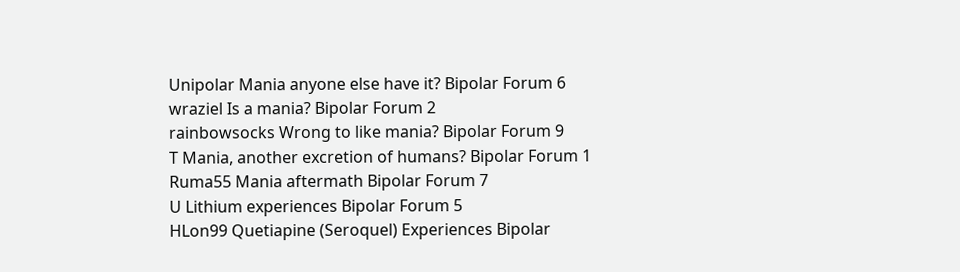Unipolar Mania anyone else have it? Bipolar Forum 6
wraziel Is a mania? Bipolar Forum 2
rainbowsocks Wrong to like mania? Bipolar Forum 9
T Mania, another excretion of humans? Bipolar Forum 1
Ruma55 Mania aftermath Bipolar Forum 7
U Lithium experiences Bipolar Forum 5
HLon99 Quetiapine (Seroquel) Experiences Bipolar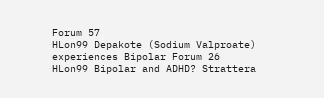Forum 57
HLon99 Depakote (Sodium Valproate) experiences Bipolar Forum 26
HLon99 Bipolar and ADHD? Strattera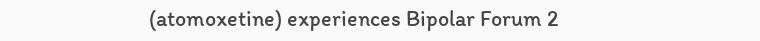(atomoxetine) experiences Bipolar Forum 2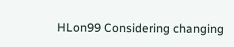HLon99 Considering changing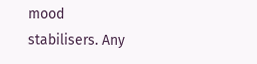mood stabilisers. Any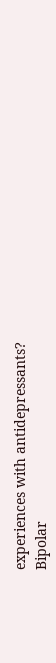experiences with antidepressants? Bipolar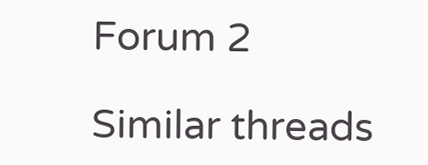Forum 2

Similar threads